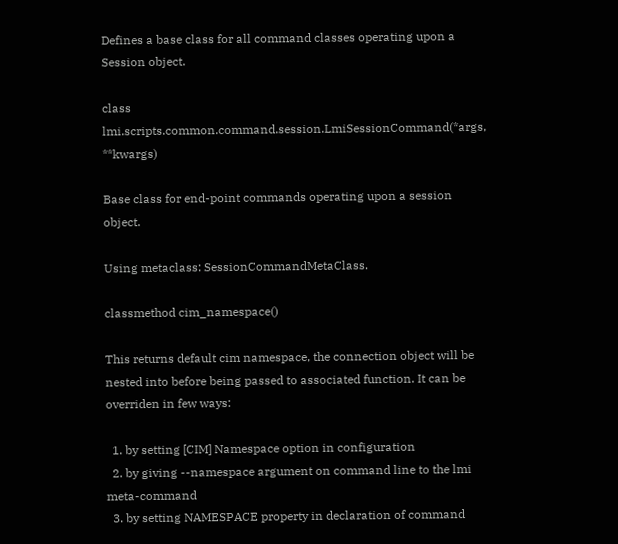Defines a base class for all command classes operating upon a Session object.

class lmi.scripts.common.command.session.LmiSessionCommand(*args, **kwargs)

Base class for end-point commands operating upon a session object.

Using metaclass: SessionCommandMetaClass.

classmethod cim_namespace()

This returns default cim namespace, the connection object will be nested into before being passed to associated function. It can be overriden in few ways:

  1. by setting [CIM] Namespace option in configuration
  2. by giving --namespace argument on command line to the lmi meta-command
  3. by setting NAMESPACE property in declaration of command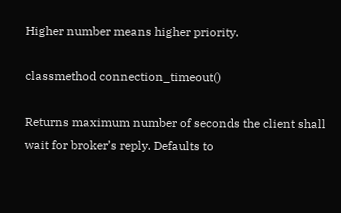Higher number means higher priority.

classmethod connection_timeout()

Returns maximum number of seconds the client shall wait for broker’s reply. Defaults to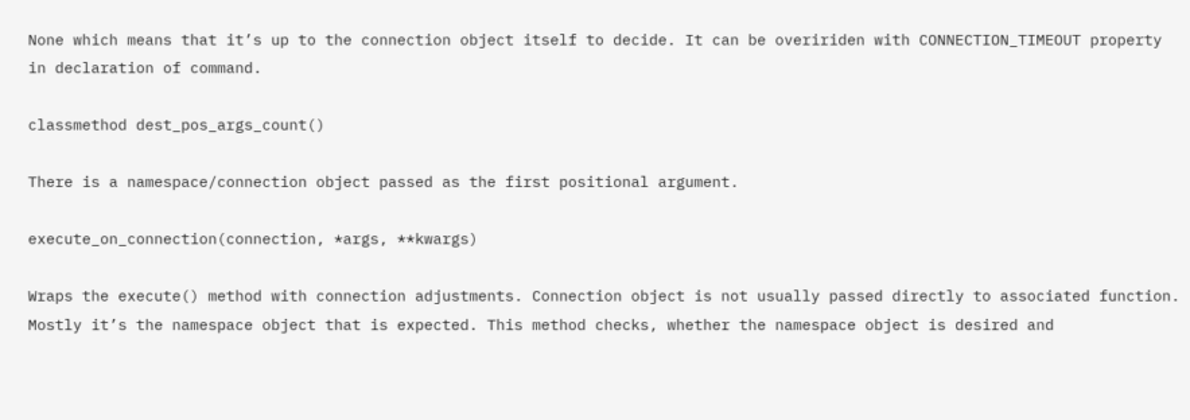None which means that it’s up to the connection object itself to decide. It can be oveririden with CONNECTION_TIMEOUT property in declaration of command.

classmethod dest_pos_args_count()

There is a namespace/connection object passed as the first positional argument.

execute_on_connection(connection, *args, **kwargs)

Wraps the execute() method with connection adjustments. Connection object is not usually passed directly to associated function. Mostly it’s the namespace object that is expected. This method checks, whether the namespace object is desired and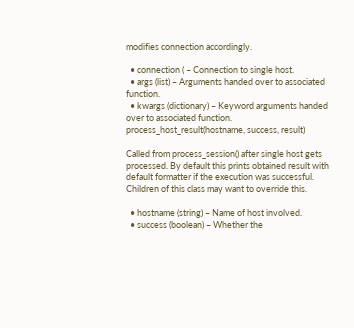modifies connection accordingly.

  • connection ( – Connection to single host.
  • args (list) – Arguments handed over to associated function.
  • kwargs (dictionary) – Keyword arguments handed over to associated function.
process_host_result(hostname, success, result)

Called from process_session() after single host gets processed. By default this prints obtained result with default formatter if the execution was successful. Children of this class may want to override this.

  • hostname (string) – Name of host involved.
  • success (boolean) – Whether the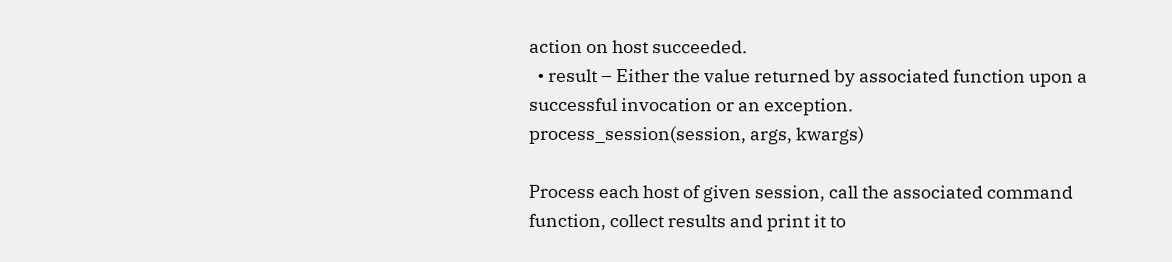action on host succeeded.
  • result – Either the value returned by associated function upon a successful invocation or an exception.
process_session(session, args, kwargs)

Process each host of given session, call the associated command function, collect results and print it to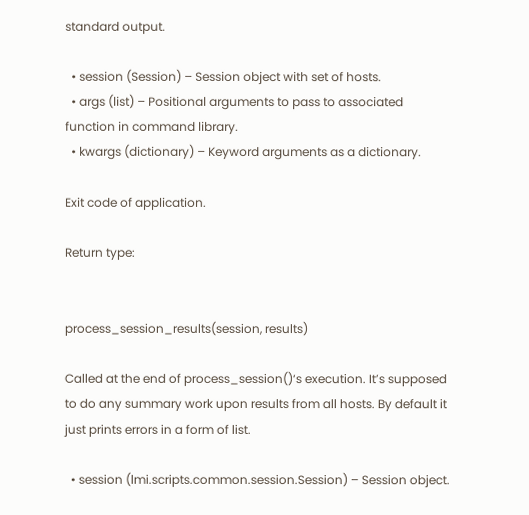standard output.

  • session (Session) – Session object with set of hosts.
  • args (list) – Positional arguments to pass to associated function in command library.
  • kwargs (dictionary) – Keyword arguments as a dictionary.

Exit code of application.

Return type:


process_session_results(session, results)

Called at the end of process_session()‘s execution. It’s supposed to do any summary work upon results from all hosts. By default it just prints errors in a form of list.

  • session (lmi.scripts.common.session.Session) – Session object.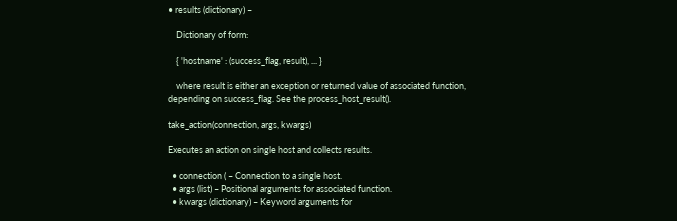• results (dictionary) –

    Dictionary of form:

    { 'hostname' : (success_flag, result), ... }

    where result is either an exception or returned value of associated function, depending on success_flag. See the process_host_result().

take_action(connection, args, kwargs)

Executes an action on single host and collects results.

  • connection ( – Connection to a single host.
  • args (list) – Positional arguments for associated function.
  • kwargs (dictionary) – Keyword arguments for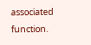associated function.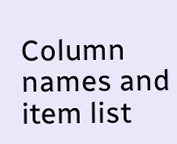Column names and item list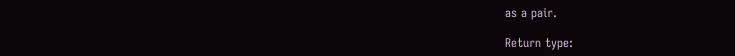as a pair.

Return type: